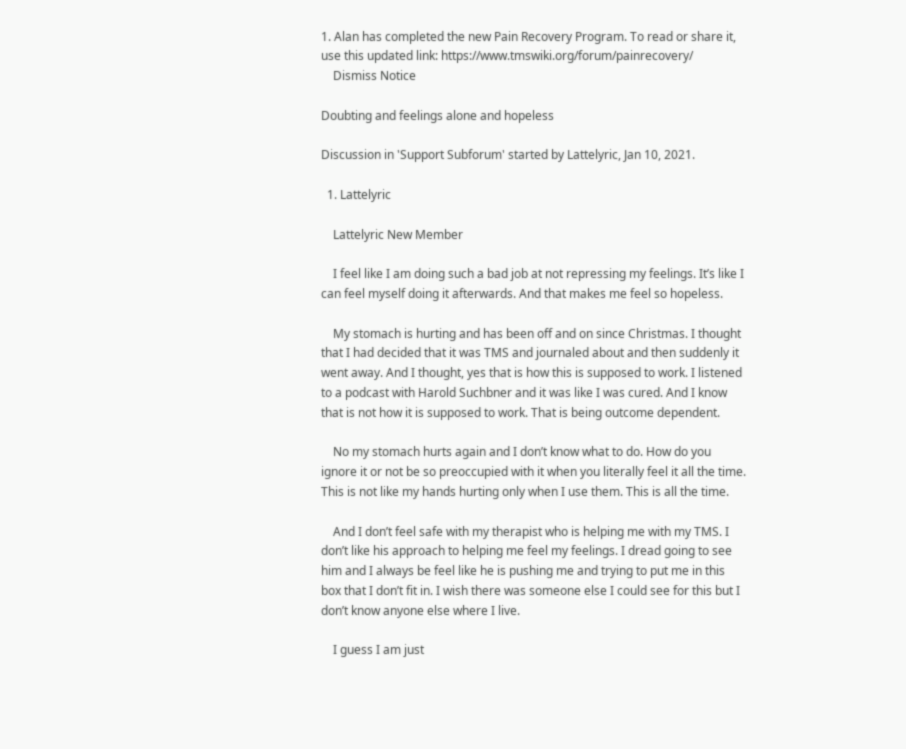1. Alan has completed the new Pain Recovery Program. To read or share it, use this updated link: https://www.tmswiki.org/forum/painrecovery/
    Dismiss Notice

Doubting and feelings alone and hopeless

Discussion in 'Support Subforum' started by Lattelyric, Jan 10, 2021.

  1. Lattelyric

    Lattelyric New Member

    I feel like I am doing such a bad job at not repressing my feelings. It’s like I can feel myself doing it afterwards. And that makes me feel so hopeless.

    My stomach is hurting and has been off and on since Christmas. I thought that I had decided that it was TMS and journaled about and then suddenly it went away. And I thought, yes that is how this is supposed to work. I listened to a podcast with Harold Suchbner and it was like I was cured. And I know that is not how it is supposed to work. That is being outcome dependent.

    No my stomach hurts again and I don’t know what to do. How do you ignore it or not be so preoccupied with it when you literally feel it all the time. This is not like my hands hurting only when I use them. This is all the time.

    And I don’t feel safe with my therapist who is helping me with my TMS. I don’t like his approach to helping me feel my feelings. I dread going to see him and I always be feel like he is pushing me and trying to put me in this box that I don’t fit in. I wish there was someone else I could see for this but I don’t know anyone else where I live.

    I guess I am just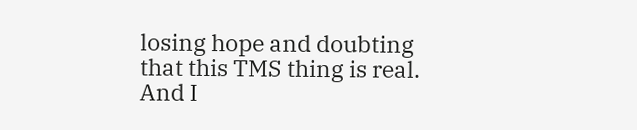losing hope and doubting that this TMS thing is real. And I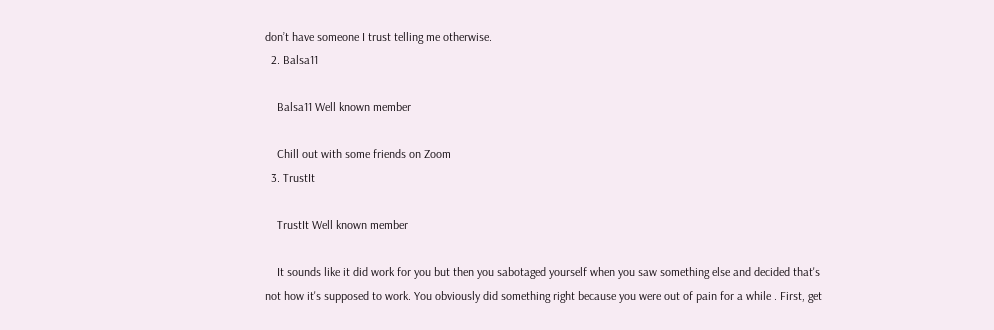don’t have someone I trust telling me otherwise.
  2. Balsa11

    Balsa11 Well known member

    Chill out with some friends on Zoom
  3. TrustIt

    TrustIt Well known member

    It sounds like it did work for you but then you sabotaged yourself when you saw something else and decided that's not how it's supposed to work. You obviously did something right because you were out of pain for a while . First, get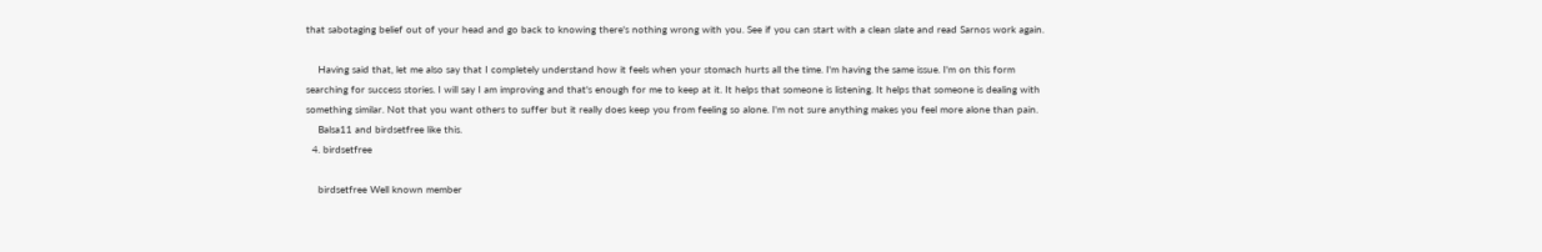that sabotaging belief out of your head and go back to knowing there's nothing wrong with you. See if you can start with a clean slate and read Sarnos work again.

    Having said that, let me also say that I completely understand how it feels when your stomach hurts all the time. I'm having the same issue. I'm on this form searching for success stories. I will say I am improving and that's enough for me to keep at it. It helps that someone is listening. It helps that someone is dealing with something similar. Not that you want others to suffer but it really does keep you from feeling so alone. I'm not sure anything makes you feel more alone than pain.
    Balsa11 and birdsetfree like this.
  4. birdsetfree

    birdsetfree Well known member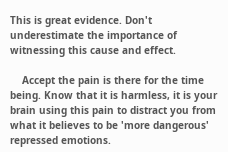This is great evidence. Don't underestimate the importance of witnessing this cause and effect.

    Accept the pain is there for the time being. Know that it is harmless, it is your brain using this pain to distract you from what it believes to be 'more dangerous' repressed emotions.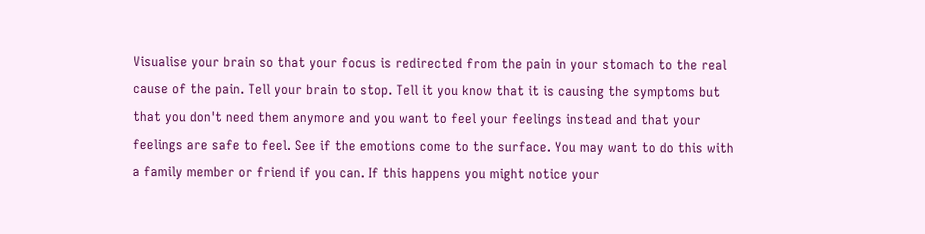Visualise your brain so that your focus is redirected from the pain in your stomach to the real cause of the pain. Tell your brain to stop. Tell it you know that it is causing the symptoms but that you don't need them anymore and you want to feel your feelings instead and that your feelings are safe to feel. See if the emotions come to the surface. You may want to do this with a family member or friend if you can. If this happens you might notice your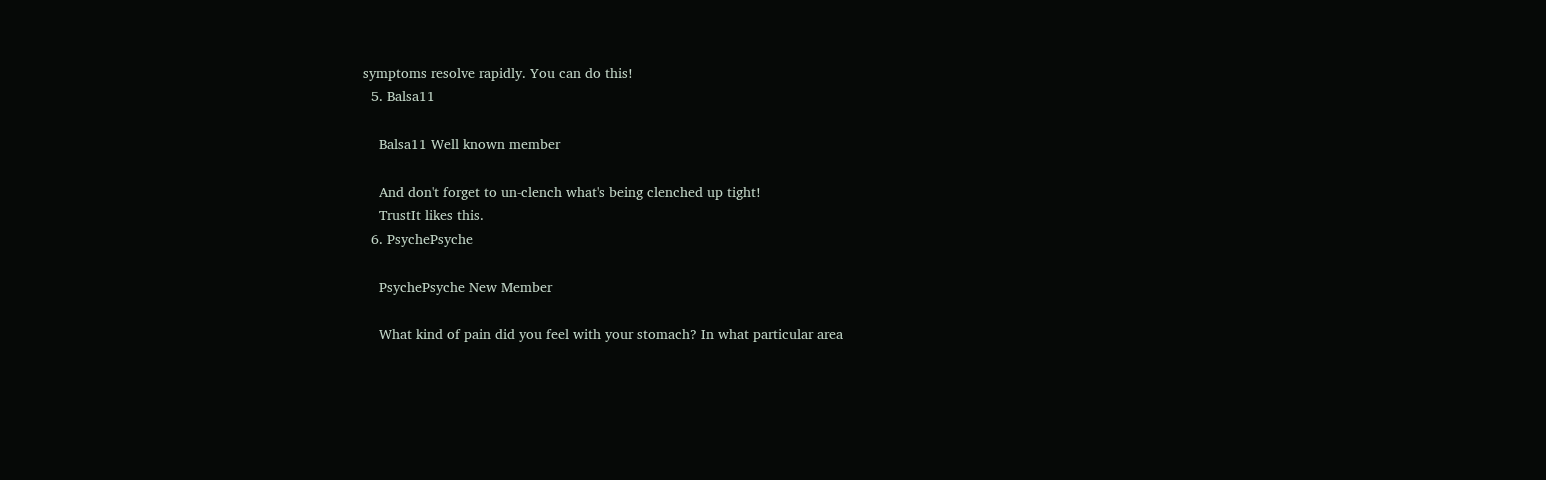symptoms resolve rapidly. You can do this!
  5. Balsa11

    Balsa11 Well known member

    And don't forget to un-clench what's being clenched up tight!
    TrustIt likes this.
  6. PsychePsyche

    PsychePsyche New Member

    What kind of pain did you feel with your stomach? In what particular area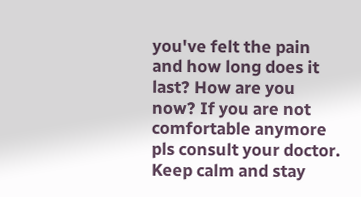you've felt the pain and how long does it last? How are you now? If you are not comfortable anymore pls consult your doctor. Keep calm and stay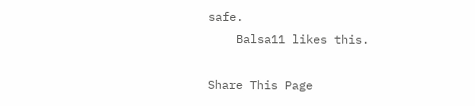safe.
    Balsa11 likes this.

Share This Page